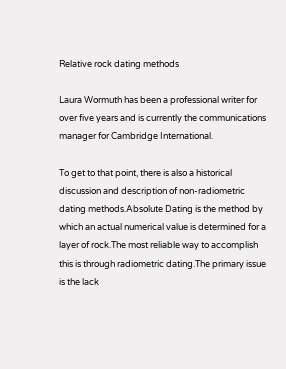Relative rock dating methods

Laura Wormuth has been a professional writer for over five years and is currently the communications manager for Cambridge International.

To get to that point, there is also a historical discussion and description of non-radiometric dating methods.Absolute Dating is the method by which an actual numerical value is determined for a layer of rock.The most reliable way to accomplish this is through radiometric dating.The primary issue is the lack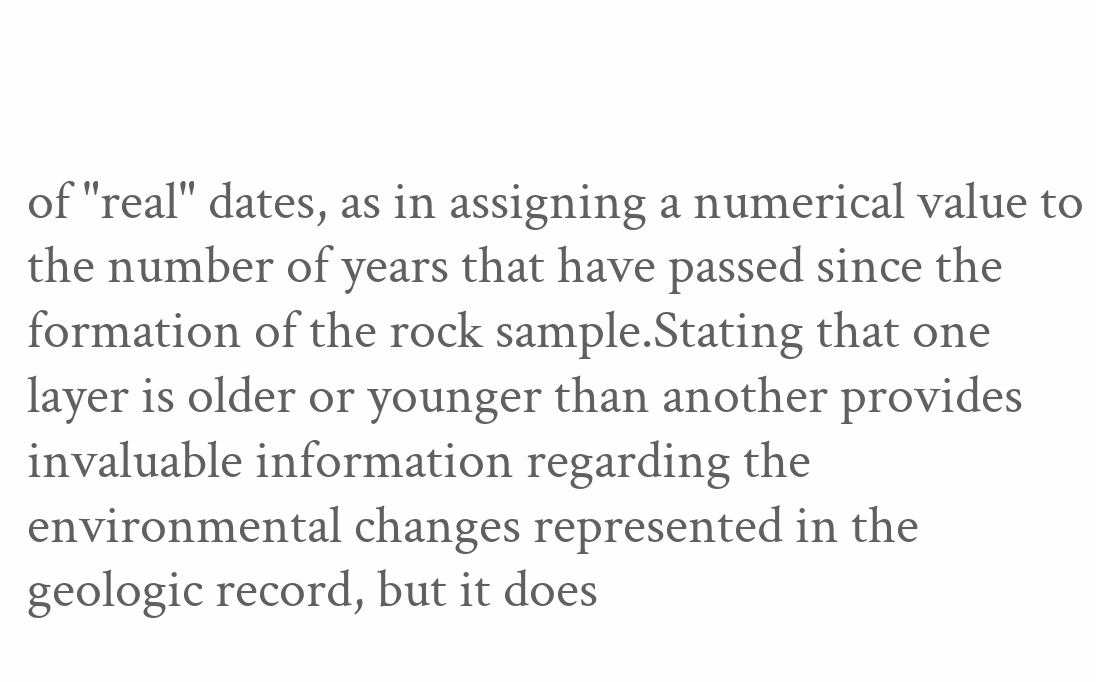of "real" dates, as in assigning a numerical value to the number of years that have passed since the formation of the rock sample.Stating that one layer is older or younger than another provides invaluable information regarding the environmental changes represented in the geologic record, but it does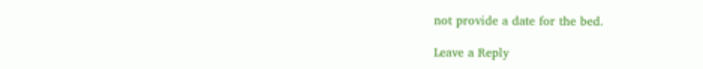not provide a date for the bed.

Leave a Reply